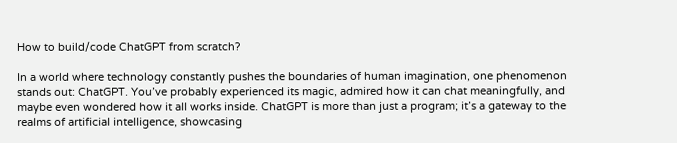How to build/code ChatGPT from scratch?

In a world where technology constantly pushes the boundaries of human imagination, one phenomenon stands out: ChatGPT. You’ve probably experienced its magic, admired how it can chat meaningfully, and maybe even wondered how it all works inside. ChatGPT is more than just a program; it’s a gateway to the realms of artificial intelligence, showcasing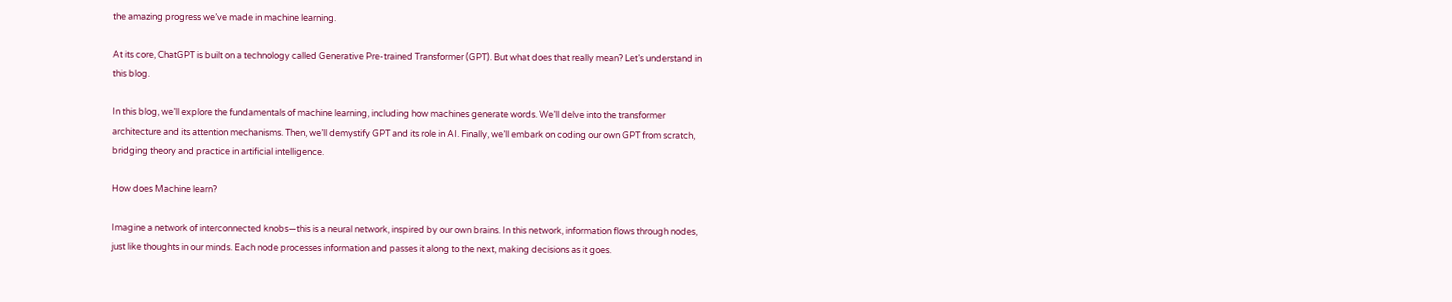the amazing progress we’ve made in machine learning.

At its core, ChatGPT is built on a technology called Generative Pre-trained Transformer (GPT). But what does that really mean? Let’s understand in this blog.

In this blog, we’ll explore the fundamentals of machine learning, including how machines generate words. We’ll delve into the transformer architecture and its attention mechanisms. Then, we’ll demystify GPT and its role in AI. Finally, we’ll embark on coding our own GPT from scratch, bridging theory and practice in artificial intelligence.

How does Machine learn?

Imagine a network of interconnected knobs—this is a neural network, inspired by our own brains. In this network, information flows through nodes, just like thoughts in our minds. Each node processes information and passes it along to the next, making decisions as it goes.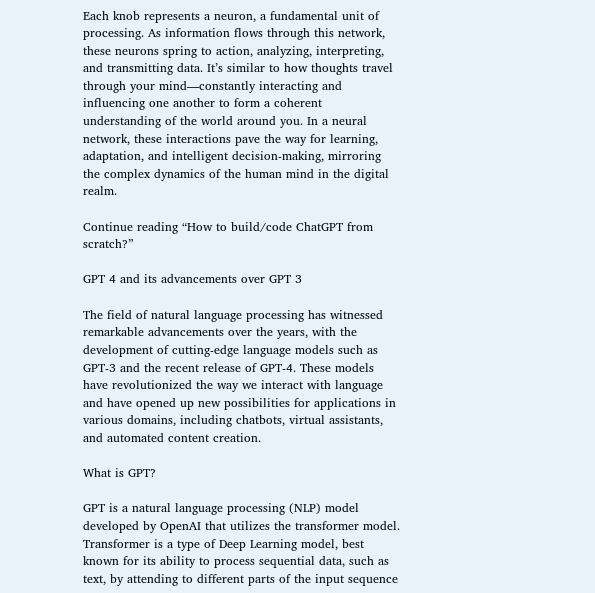Each knob represents a neuron, a fundamental unit of processing. As information flows through this network, these neurons spring to action, analyzing, interpreting, and transmitting data. It’s similar to how thoughts travel through your mind—constantly interacting and influencing one another to form a coherent understanding of the world around you. In a neural network, these interactions pave the way for learning, adaptation, and intelligent decision-making, mirroring the complex dynamics of the human mind in the digital realm.

Continue reading “How to build/code ChatGPT from scratch?”

GPT 4 and its advancements over GPT 3

The field of natural language processing has witnessed remarkable advancements over the years, with the development of cutting-edge language models such as GPT-3 and the recent release of GPT-4. These models have revolutionized the way we interact with language and have opened up new possibilities for applications in various domains, including chatbots, virtual assistants, and automated content creation.

What is GPT?

GPT is a natural language processing (NLP) model developed by OpenAI that utilizes the transformer model. Transformer is a type of Deep Learning model, best known for its ability to process sequential data, such as text, by attending to different parts of the input sequence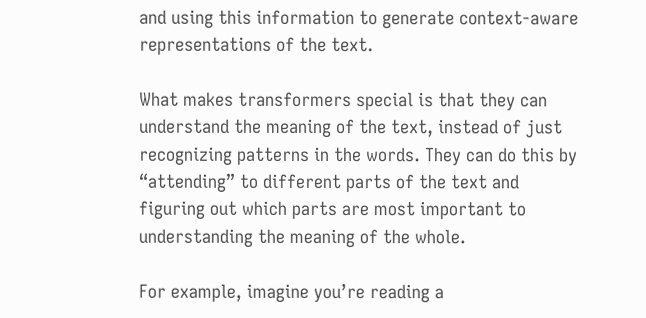and using this information to generate context-aware representations of the text.

What makes transformers special is that they can understand the meaning of the text, instead of just recognizing patterns in the words. They can do this by “attending” to different parts of the text and figuring out which parts are most important to understanding the meaning of the whole.

For example, imagine you’re reading a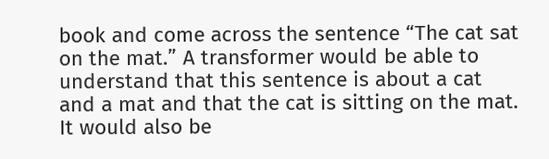book and come across the sentence “The cat sat on the mat.” A transformer would be able to understand that this sentence is about a cat and a mat and that the cat is sitting on the mat. It would also be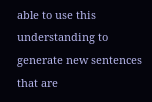able to use this understanding to generate new sentences that are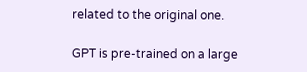related to the original one.

GPT is pre-trained on a large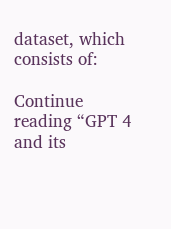dataset, which consists of:

Continue reading “GPT 4 and its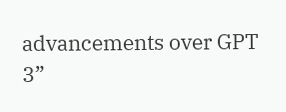advancements over GPT 3”